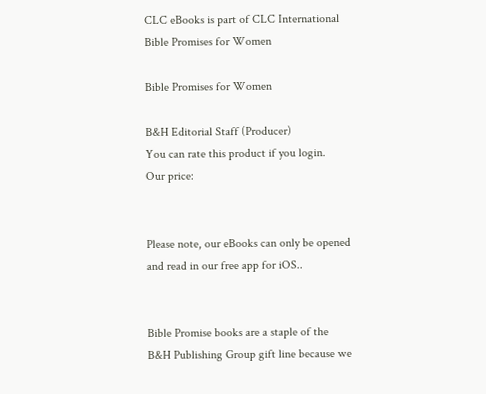CLC eBooks is part of CLC International
Bible Promises for Women

Bible Promises for Women

B&H Editorial Staff (Producer)
You can rate this product if you login.
Our price:


Please note, our eBooks can only be opened and read in our free app for iOS..


Bible Promise books are a staple of the B&H Publishing Group gift line because we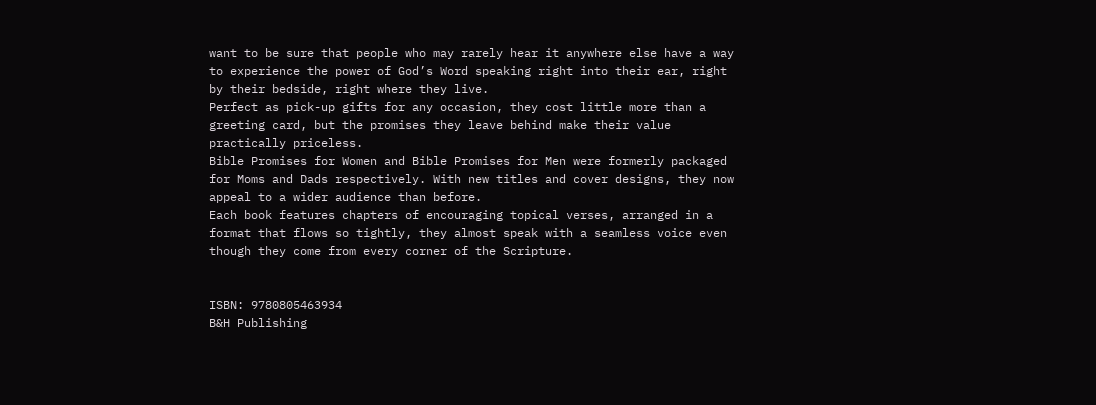want to be sure that people who may rarely hear it anywhere else have a way to experience the power of God’s Word speaking right into their ear, right by their bedside, right where they live.
Perfect as pick-up gifts for any occasion, they cost little more than a greeting card, but the promises they leave behind make their value practically priceless.
Bible Promises for Women and Bible Promises for Men were formerly packaged for Moms and Dads respectively. With new titles and cover designs, they now appeal to a wider audience than before.
Each book features chapters of encouraging topical verses, arranged in a format that flows so tightly, they almost speak with a seamless voice even though they come from every corner of the Scripture.


ISBN: 9780805463934
B&H Publishing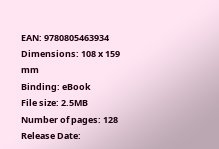EAN: 9780805463934
Dimensions: 108 x 159 mm
Binding: eBook
File size: 2.5MB
Number of pages: 128
Release Date: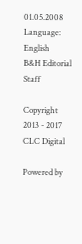01.05.2008
Language: English
B&H Editorial Staff

Copyright 2013 - 2017 CLC Digital

Powered by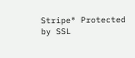Stripe® Protected by SSL